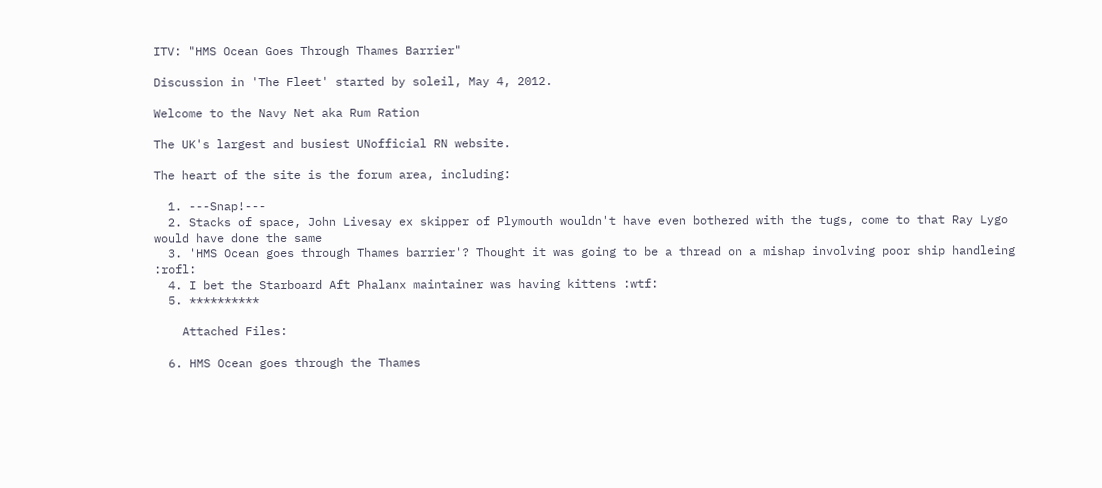ITV: "HMS Ocean Goes Through Thames Barrier"

Discussion in 'The Fleet' started by soleil, May 4, 2012.

Welcome to the Navy Net aka Rum Ration

The UK's largest and busiest UNofficial RN website.

The heart of the site is the forum area, including:

  1. ---Snap!---
  2. Stacks of space, John Livesay ex skipper of Plymouth wouldn't have even bothered with the tugs, come to that Ray Lygo would have done the same
  3. 'HMS Ocean goes through Thames barrier'? Thought it was going to be a thread on a mishap involving poor ship handleing :rofl:
  4. I bet the Starboard Aft Phalanx maintainer was having kittens :wtf:
  5. **********

    Attached Files:

  6. HMS Ocean goes through the Thames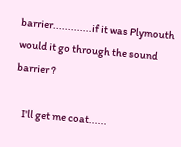barrier.............if it was Plymouth would it go through the sound barrier ?

    I'll get me coat......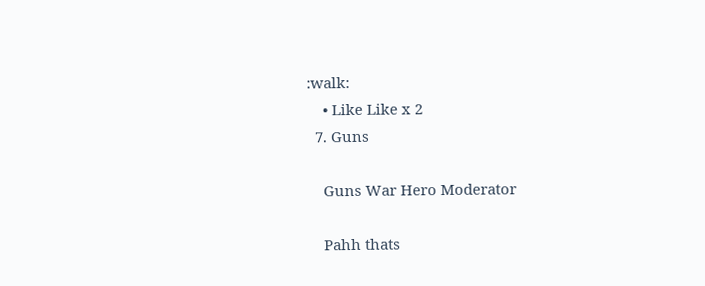:walk:
    • Like Like x 2
  7. Guns

    Guns War Hero Moderator

    Pahh thats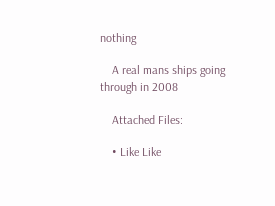nothing

    A real mans ships going through in 2008

    Attached Files:

    • Like Like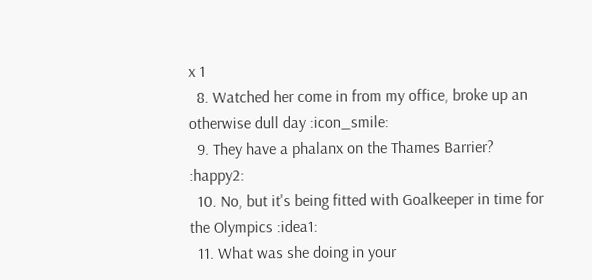x 1
  8. Watched her come in from my office, broke up an otherwise dull day :icon_smile:
  9. They have a phalanx on the Thames Barrier? :happy2:
  10. No, but it's being fitted with Goalkeeper in time for the Olympics :idea1:
  11. What was she doing in your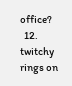office?
  12. twitchy rings on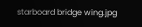starboard bridge wing.jpg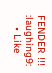FENDER !!! :laughing9:
    • Like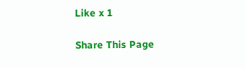Like x 1

Share This Page